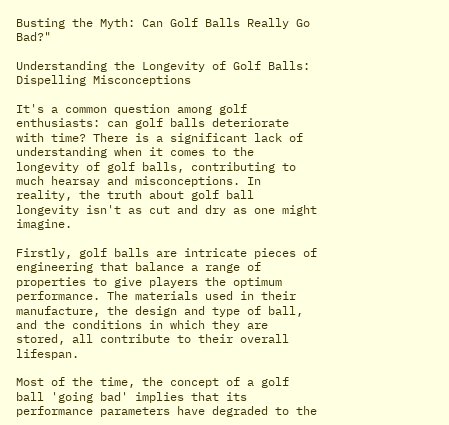Busting the Myth: Can Golf Balls Really Go Bad?"

Understanding the Longevity of Golf Balls: Dispelling Misconceptions

It's a common question among golf enthusiasts: can golf balls deteriorate with time? There is a significant lack of understanding when it comes to the longevity of golf balls, contributing to much hearsay and misconceptions. In reality, the truth about golf ball longevity isn't as cut and dry as one might imagine.

Firstly, golf balls are intricate pieces of engineering that balance a range of properties to give players the optimum performance. The materials used in their manufacture, the design and type of ball, and the conditions in which they are stored, all contribute to their overall lifespan.

Most of the time, the concept of a golf ball 'going bad' implies that its performance parameters have degraded to the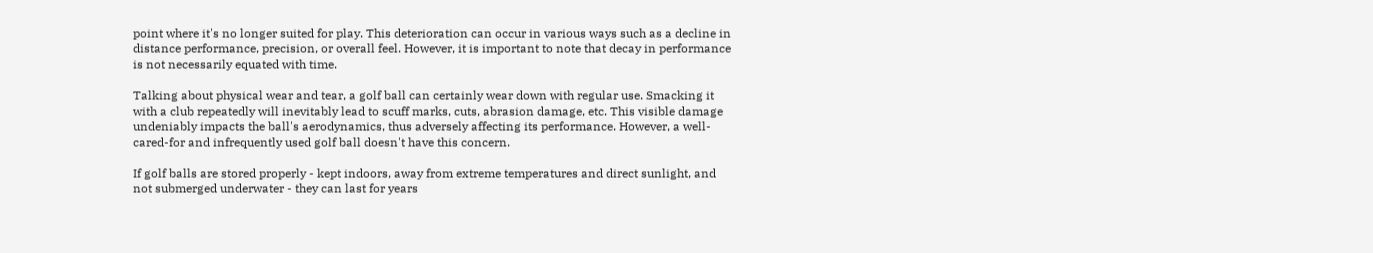point where it's no longer suited for play. This deterioration can occur in various ways such as a decline in distance performance, precision, or overall feel. However, it is important to note that decay in performance is not necessarily equated with time.

Talking about physical wear and tear, a golf ball can certainly wear down with regular use. Smacking it with a club repeatedly will inevitably lead to scuff marks, cuts, abrasion damage, etc. This visible damage undeniably impacts the ball's aerodynamics, thus adversely affecting its performance. However, a well-cared-for and infrequently used golf ball doesn't have this concern.

If golf balls are stored properly - kept indoors, away from extreme temperatures and direct sunlight, and not submerged underwater - they can last for years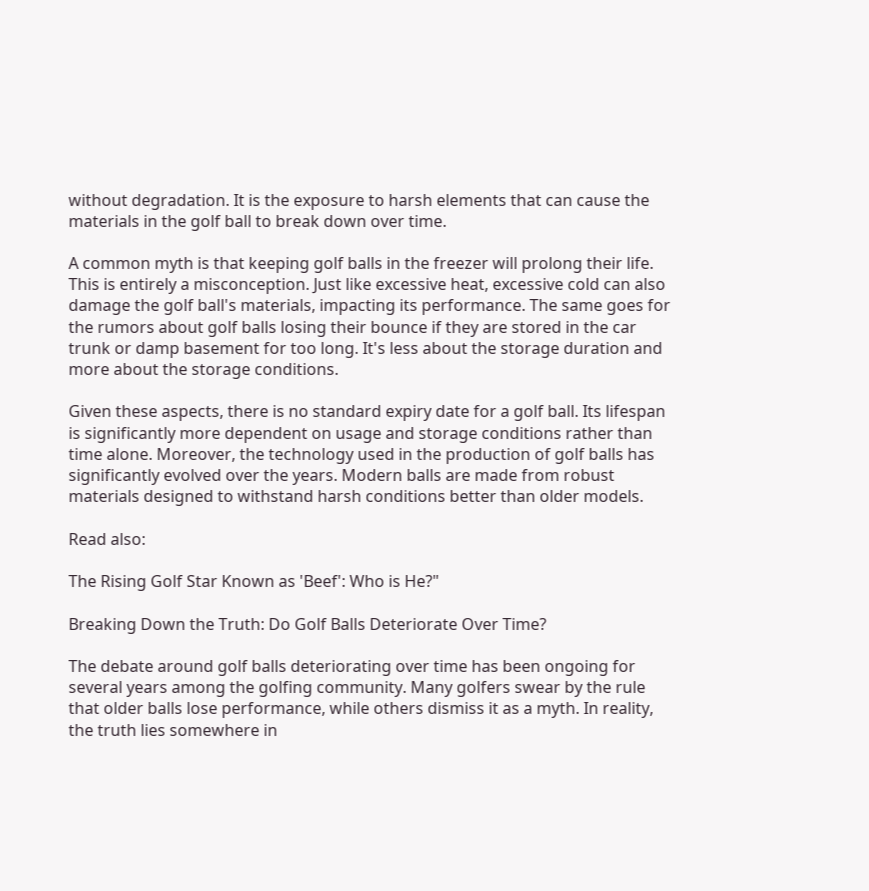without degradation. It is the exposure to harsh elements that can cause the materials in the golf ball to break down over time.

A common myth is that keeping golf balls in the freezer will prolong their life. This is entirely a misconception. Just like excessive heat, excessive cold can also damage the golf ball's materials, impacting its performance. The same goes for the rumors about golf balls losing their bounce if they are stored in the car trunk or damp basement for too long. It's less about the storage duration and more about the storage conditions.

Given these aspects, there is no standard expiry date for a golf ball. Its lifespan is significantly more dependent on usage and storage conditions rather than time alone. Moreover, the technology used in the production of golf balls has significantly evolved over the years. Modern balls are made from robust materials designed to withstand harsh conditions better than older models.

Read also:

The Rising Golf Star Known as 'Beef': Who is He?"

Breaking Down the Truth: Do Golf Balls Deteriorate Over Time?

The debate around golf balls deteriorating over time has been ongoing for several years among the golfing community. Many golfers swear by the rule that older balls lose performance, while others dismiss it as a myth. In reality, the truth lies somewhere in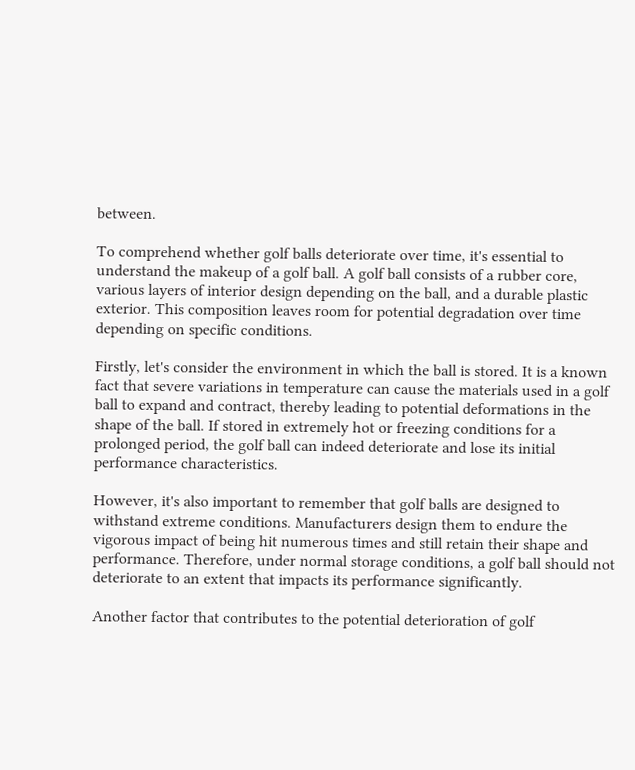between.

To comprehend whether golf balls deteriorate over time, it's essential to understand the makeup of a golf ball. A golf ball consists of a rubber core, various layers of interior design depending on the ball, and a durable plastic exterior. This composition leaves room for potential degradation over time depending on specific conditions.

Firstly, let's consider the environment in which the ball is stored. It is a known fact that severe variations in temperature can cause the materials used in a golf ball to expand and contract, thereby leading to potential deformations in the shape of the ball. If stored in extremely hot or freezing conditions for a prolonged period, the golf ball can indeed deteriorate and lose its initial performance characteristics.

However, it's also important to remember that golf balls are designed to withstand extreme conditions. Manufacturers design them to endure the vigorous impact of being hit numerous times and still retain their shape and performance. Therefore, under normal storage conditions, a golf ball should not deteriorate to an extent that impacts its performance significantly.

Another factor that contributes to the potential deterioration of golf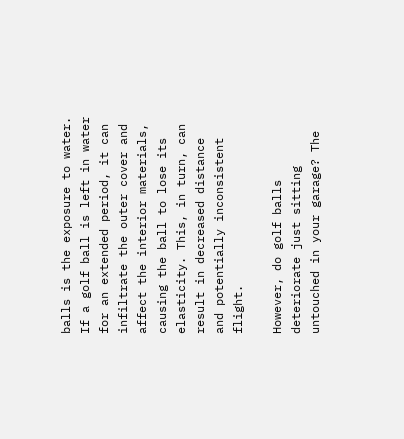balls is the exposure to water. If a golf ball is left in water for an extended period, it can infiltrate the outer cover and affect the interior materials, causing the ball to lose its elasticity. This, in turn, can result in decreased distance and potentially inconsistent flight.

However, do golf balls deteriorate just sitting untouched in your garage? The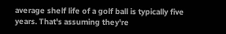average shelf life of a golf ball is typically five years. That's assuming they're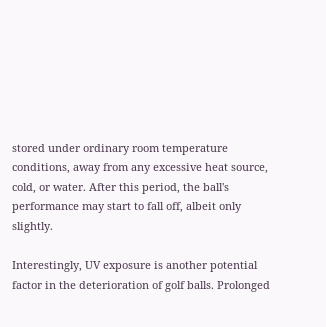stored under ordinary room temperature conditions, away from any excessive heat source, cold, or water. After this period, the ball's performance may start to fall off, albeit only slightly.

Interestingly, UV exposure is another potential factor in the deterioration of golf balls. Prolonged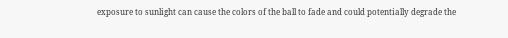exposure to sunlight can cause the colors of the ball to fade and could potentially degrade the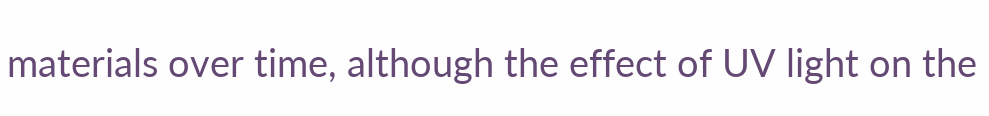materials over time, although the effect of UV light on the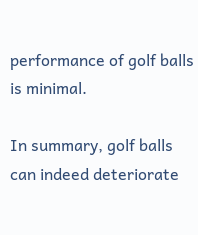performance of golf balls is minimal.

In summary, golf balls can indeed deteriorate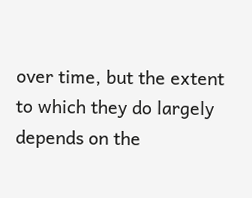over time, but the extent to which they do largely depends on the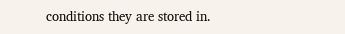conditions they are stored in.